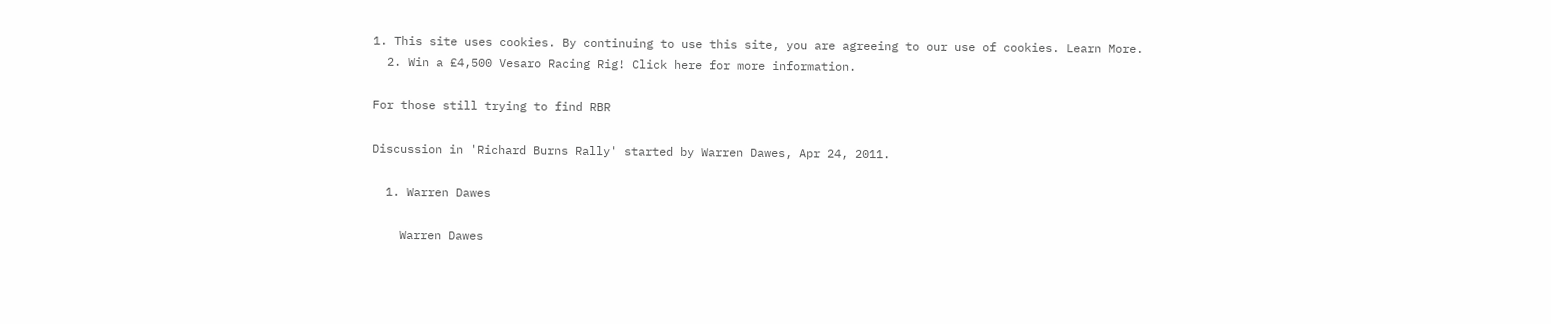1. This site uses cookies. By continuing to use this site, you are agreeing to our use of cookies. Learn More.
  2. Win a £4,500 Vesaro Racing Rig! Click here for more information.

For those still trying to find RBR

Discussion in 'Richard Burns Rally' started by Warren Dawes, Apr 24, 2011.

  1. Warren Dawes

    Warren Dawes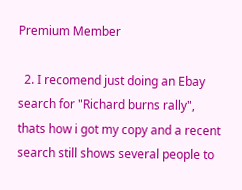Premium Member

  2. I recomend just doing an Ebay search for "Richard burns rally", thats how i got my copy and a recent search still shows several people to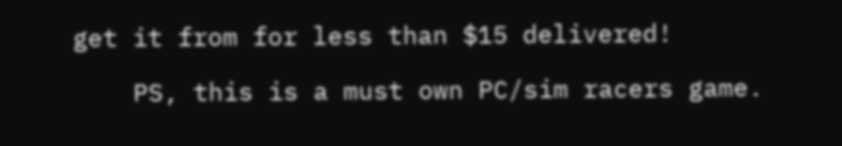get it from for less than $15 delivered!

    PS, this is a must own PC/sim racers game.